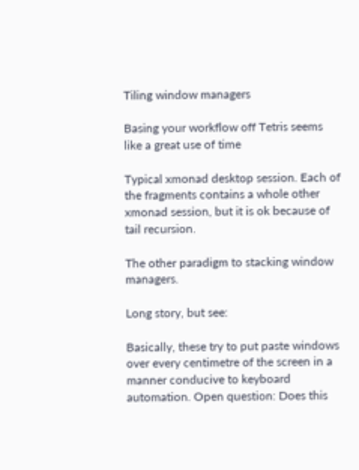Tiling window managers

Basing your workflow off Tetris seems like a great use of time

Typical xmonad desktop session. Each of the fragments contains a whole other xmonad session, but it is ok because of tail recursion.

The other paradigm to stacking window managers.

Long story, but see:

Basically, these try to put paste windows over every centimetre of the screen in a manner conducive to keyboard automation. Open question: Does this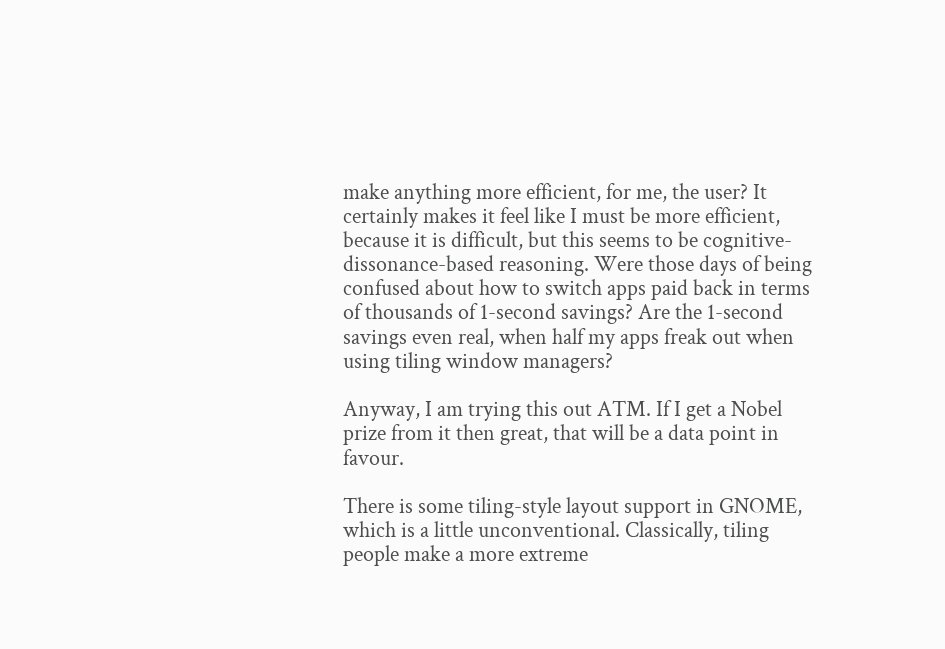make anything more efficient, for me, the user? It certainly makes it feel like I must be more efficient, because it is difficult, but this seems to be cognitive-dissonance-based reasoning. Were those days of being confused about how to switch apps paid back in terms of thousands of 1-second savings? Are the 1-second savings even real, when half my apps freak out when using tiling window managers?

Anyway, I am trying this out ATM. If I get a Nobel prize from it then great, that will be a data point in favour.

There is some tiling-style layout support in GNOME, which is a little unconventional. Classically, tiling people make a more extreme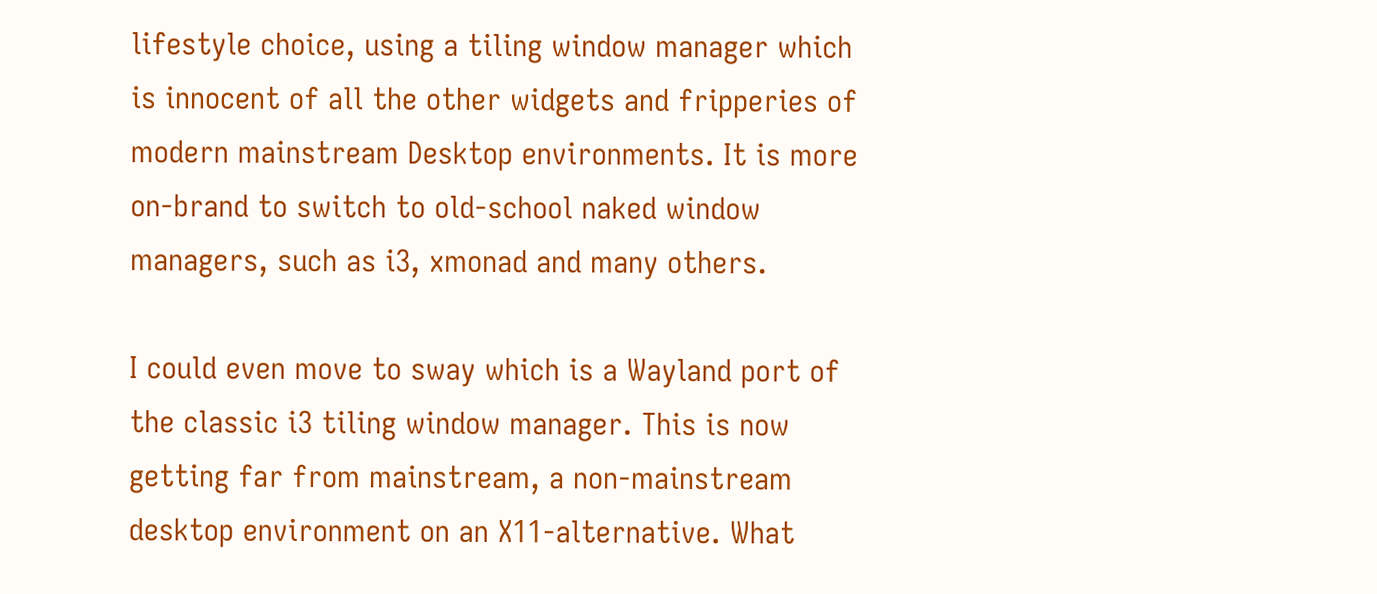lifestyle choice, using a tiling window manager which is innocent of all the other widgets and fripperies of modern mainstream Desktop environments. It is more on-brand to switch to old-school naked window managers, such as i3, xmonad and many others.

I could even move to sway which is a Wayland port of the classic i3 tiling window manager. This is now getting far from mainstream, a non-mainstream desktop environment on an X11-alternative. What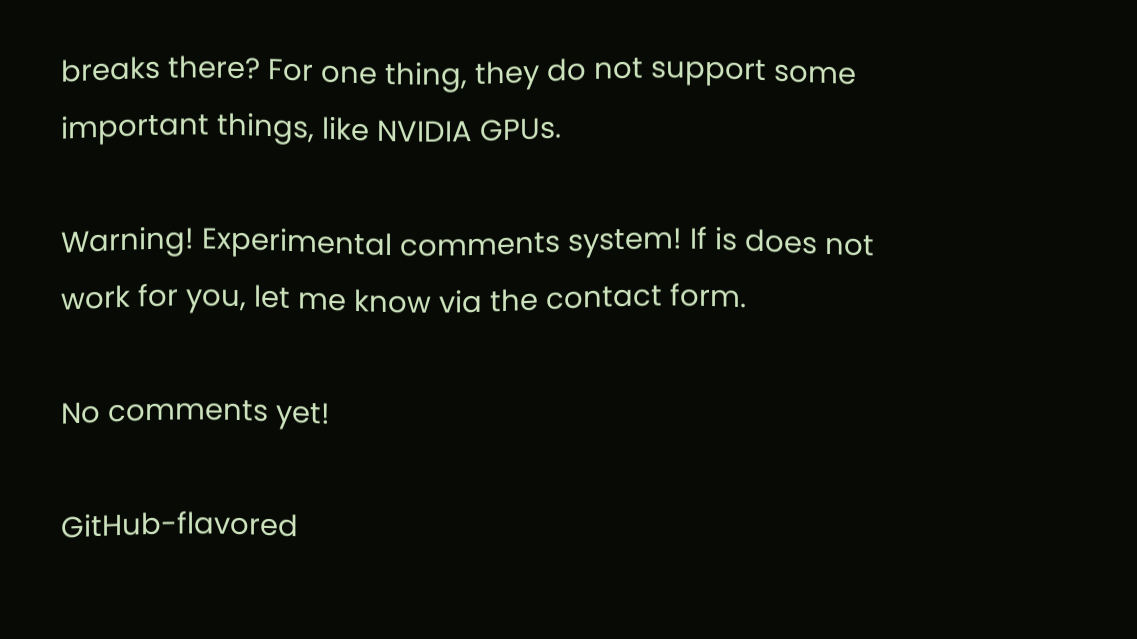breaks there? For one thing, they do not support some important things, like NVIDIA GPUs.

Warning! Experimental comments system! If is does not work for you, let me know via the contact form.

No comments yet!

GitHub-flavored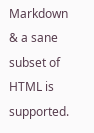Markdown & a sane subset of HTML is supported.